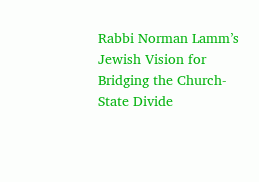Rabbi Norman Lamm’s Jewish Vision for Bridging the Church-State Divide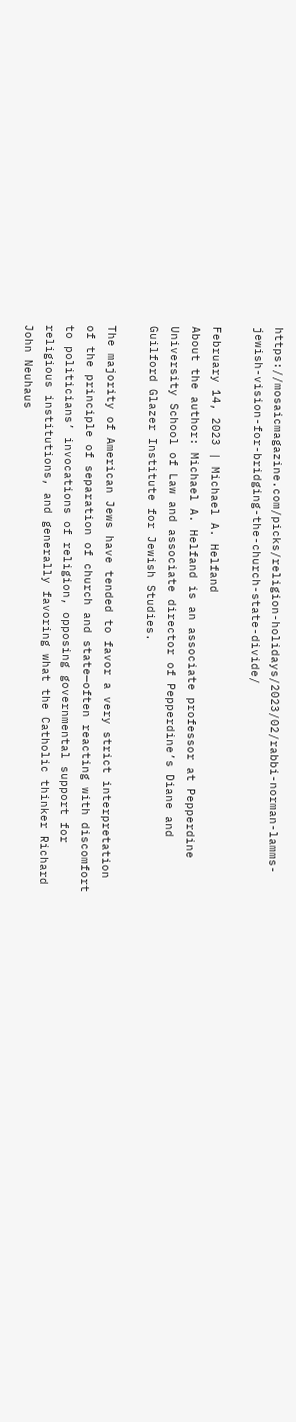https://mosaicmagazine.com/picks/religion-holidays/2023/02/rabbi-norman-lamms-jewish-vision-for-bridging-the-church-state-divide/

February 14, 2023 | Michael A. Helfand
About the author: Michael A. Helfand is an associate professor at Pepperdine University School of Law and associate director of Pepperdine’s Diane and Guilford Glazer Institute for Jewish Studies.

The majority of American Jews have tended to favor a very strict interpretation of the principle of separation of church and state—often reacting with discomfort to politicians’ invocations of religion, opposing governmental support for religious institutions, and generally favoring what the Catholic thinker Richard John Neuhaus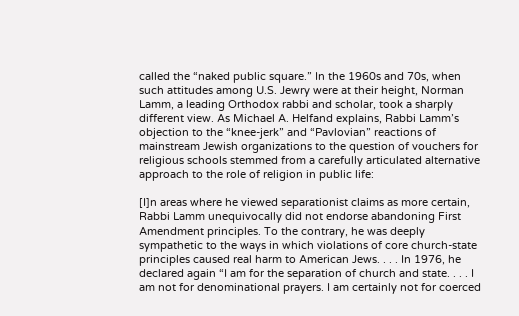called the “naked public square.” In the 1960s and 70s, when such attitudes among U.S. Jewry were at their height, Norman Lamm, a leading Orthodox rabbi and scholar, took a sharply different view. As Michael A. Helfand explains, Rabbi Lamm’s objection to the “knee-jerk” and “Pavlovian” reactions of mainstream Jewish organizations to the question of vouchers for religious schools stemmed from a carefully articulated alternative approach to the role of religion in public life:

[I]n areas where he viewed separationist claims as more certain, Rabbi Lamm unequivocally did not endorse abandoning First Amendment principles. To the contrary, he was deeply sympathetic to the ways in which violations of core church-state principles caused real harm to American Jews. . . . In 1976, he declared again “I am for the separation of church and state. . . . I am not for denominational prayers. I am certainly not for coerced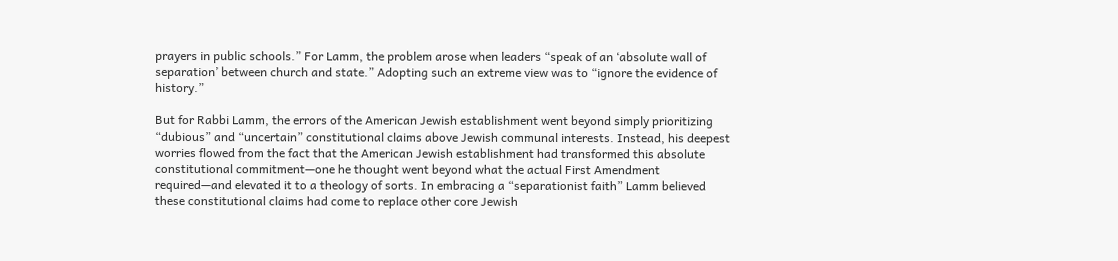prayers in public schools.” For Lamm, the problem arose when leaders “speak of an ‘absolute wall of separation’ between church and state.” Adopting such an extreme view was to “ignore the evidence of history.”

But for Rabbi Lamm, the errors of the American Jewish establishment went beyond simply prioritizing “dubious” and “uncertain” constitutional claims above Jewish communal interests. Instead, his deepest worries flowed from the fact that the American Jewish establishment had transformed this absolute constitutional commitment—one he thought went beyond what the actual First Amendment required—and elevated it to a theology of sorts. In embracing a “separationist faith” Lamm believed these constitutional claims had come to replace other core Jewish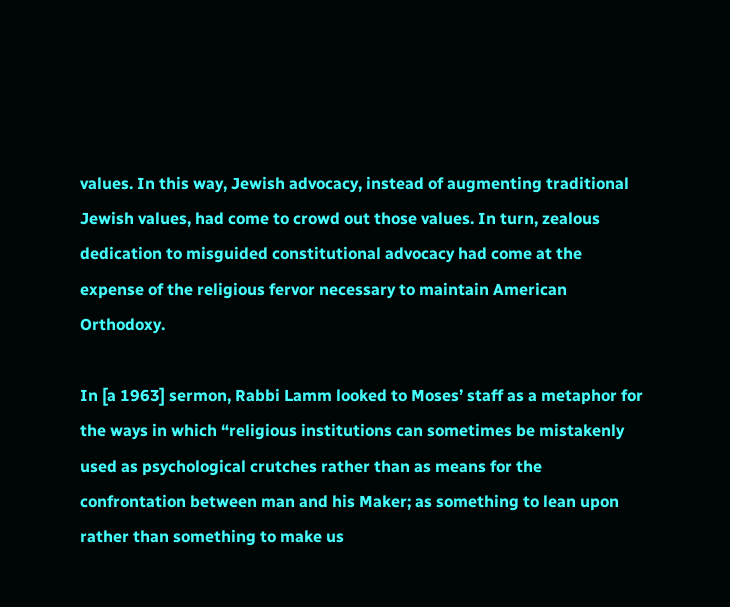values. In this way, Jewish advocacy, instead of augmenting traditional Jewish values, had come to crowd out those values. In turn, zealous dedication to misguided constitutional advocacy had come at the expense of the religious fervor necessary to maintain American Orthodoxy.

In [a 1963] sermon, Rabbi Lamm looked to Moses’ staff as a metaphor for the ways in which “religious institutions can sometimes be mistakenly used as psychological crutches rather than as means for the confrontation between man and his Maker; as something to lean upon rather than something to make us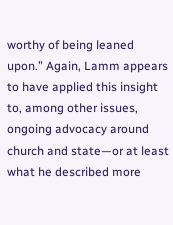worthy of being leaned upon.” Again, Lamm appears to have applied this insight to, among other issues, ongoing advocacy around church and state—or at least what he described more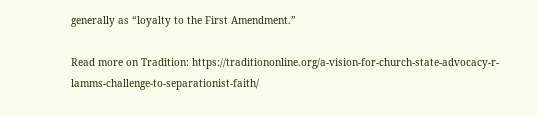generally as “loyalty to the First Amendment.”

Read more on Tradition: https://traditiononline.org/a-vision-for-church-state-advocacy-r-lamms-challenge-to-separationist-faith/